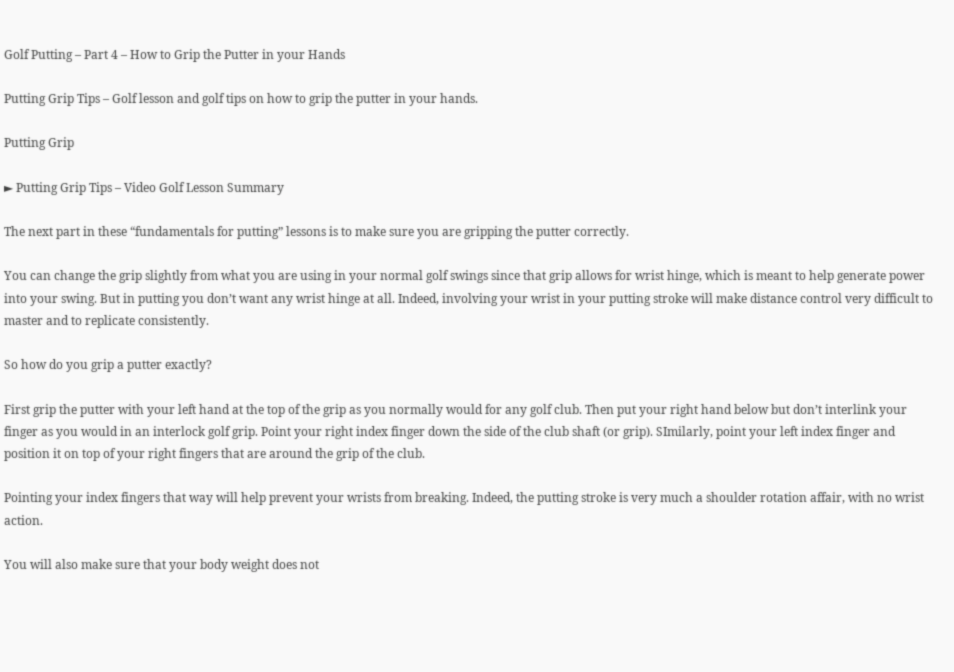Golf Putting – Part 4 – How to Grip the Putter in your Hands

Putting Grip Tips – Golf lesson and golf tips on how to grip the putter in your hands.

Putting Grip

► Putting Grip Tips – Video Golf Lesson Summary

The next part in these “fundamentals for putting” lessons is to make sure you are gripping the putter correctly.

You can change the grip slightly from what you are using in your normal golf swings since that grip allows for wrist hinge, which is meant to help generate power into your swing. But in putting you don’t want any wrist hinge at all. Indeed, involving your wrist in your putting stroke will make distance control very difficult to master and to replicate consistently.

So how do you grip a putter exactly?

First grip the putter with your left hand at the top of the grip as you normally would for any golf club. Then put your right hand below but don’t interlink your finger as you would in an interlock golf grip. Point your right index finger down the side of the club shaft (or grip). SImilarly, point your left index finger and position it on top of your right fingers that are around the grip of the club.

Pointing your index fingers that way will help prevent your wrists from breaking. Indeed, the putting stroke is very much a shoulder rotation affair, with no wrist action.

You will also make sure that your body weight does not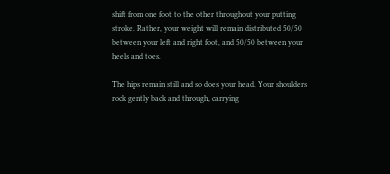shift from one foot to the other throughout your putting stroke. Rather, your weight will remain distributed 50/50 between your left and right foot, and 50/50 between your heels and toes.

The hips remain still and so does your head. Your shoulders rock gently back and through, carrying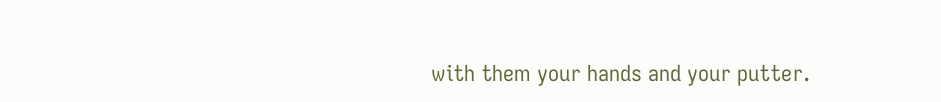with them your hands and your putter.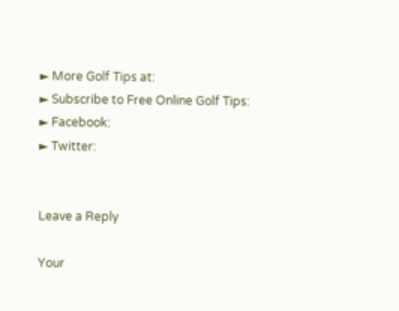► More Golf Tips at:
► Subscribe to Free Online Golf Tips:
► Facebook:
► Twitter:


Leave a Reply

Your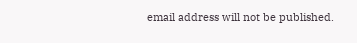email address will not be published.